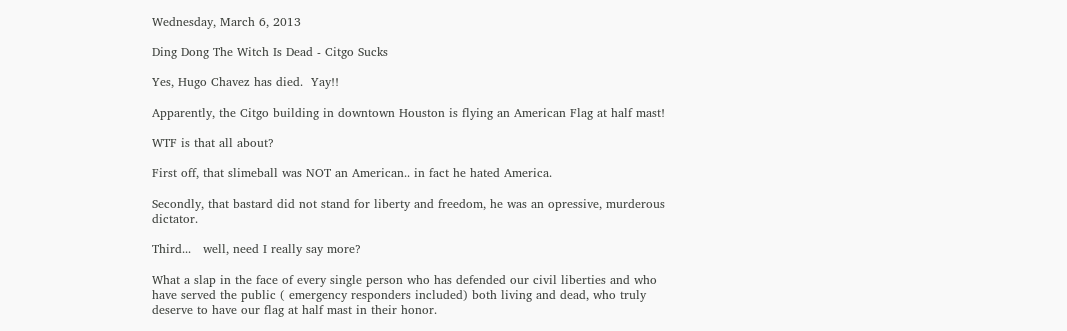Wednesday, March 6, 2013

Ding Dong The Witch Is Dead - Citgo Sucks

Yes, Hugo Chavez has died.  Yay!!

Apparently, the Citgo building in downtown Houston is flying an American Flag at half mast!

WTF is that all about?

First off, that slimeball was NOT an American.. in fact he hated America.

Secondly, that bastard did not stand for liberty and freedom, he was an opressive, murderous dictator.

Third...   well, need I really say more?

What a slap in the face of every single person who has defended our civil liberties and who have served the public ( emergency responders included) both living and dead, who truly deserve to have our flag at half mast in their honor.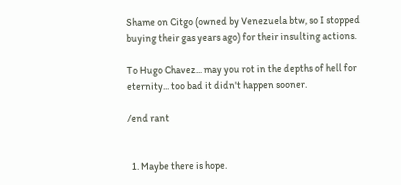Shame on Citgo (owned by Venezuela btw, so I stopped buying their gas years ago) for their insulting actions.

To Hugo Chavez... may you rot in the depths of hell for eternity... too bad it didn't happen sooner.

/end rant


  1. Maybe there is hope.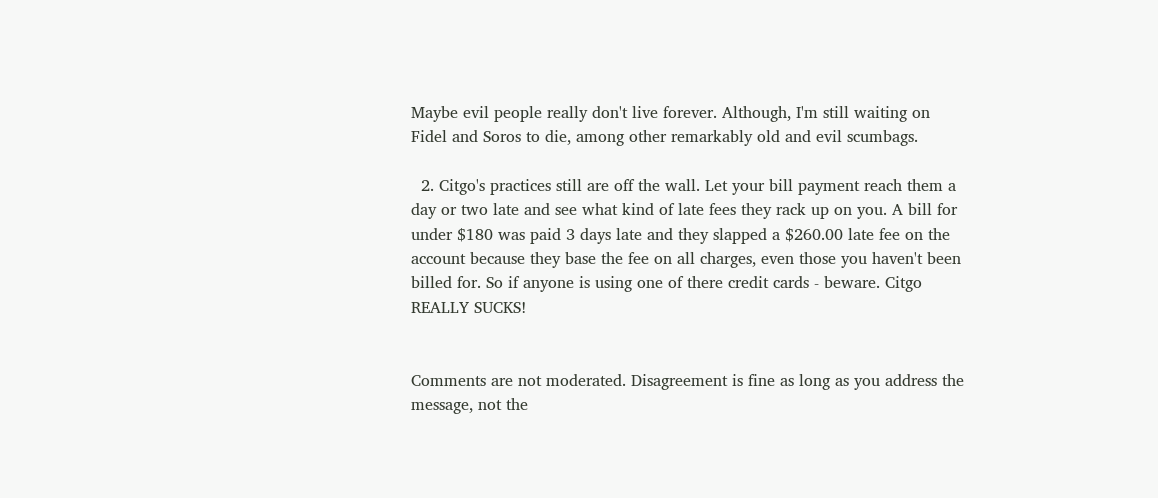Maybe evil people really don't live forever. Although, I'm still waiting on Fidel and Soros to die, among other remarkably old and evil scumbags.

  2. Citgo's practices still are off the wall. Let your bill payment reach them a day or two late and see what kind of late fees they rack up on you. A bill for under $180 was paid 3 days late and they slapped a $260.00 late fee on the account because they base the fee on all charges, even those you haven't been billed for. So if anyone is using one of there credit cards - beware. Citgo REALLY SUCKS!


Comments are not moderated. Disagreement is fine as long as you address the message, not the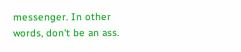messenger. In other words, don't be an ass.